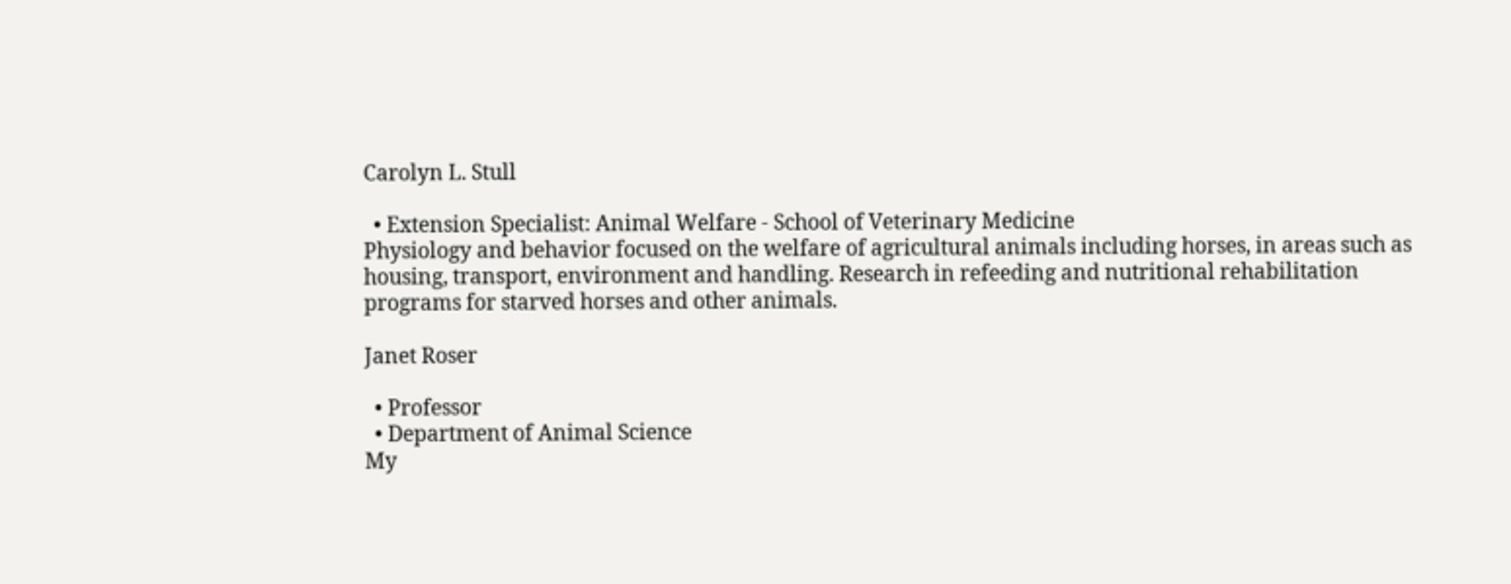Carolyn L. Stull

  • Extension Specialist: Animal Welfare - School of Veterinary Medicine
Physiology and behavior focused on the welfare of agricultural animals including horses, in areas such as housing, transport, environment and handling. Research in refeeding and nutritional rehabilitation programs for starved horses and other animals.

Janet Roser

  • Professor
  • Department of Animal Science
My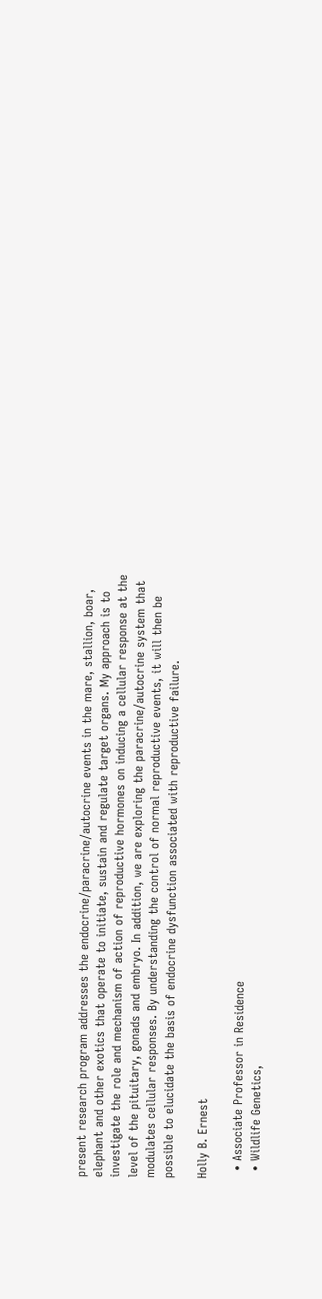present research program addresses the endocrine/paracrine/autocrine events in the mare, stallion, boar, elephant and other exotics that operate to initiate, sustain and regulate target organs. My approach is to investigate the role and mechanism of action of reproductive hormones on inducing a cellular response at the level of the pituitary, gonads and embryo. In addition, we are exploring the paracrine/autocrine system that modulates cellular responses. By understanding the control of normal reproductive events, it will then be possible to elucidate the basis of endocrine dysfunction associated with reproductive failure.

Holly B. Ernest

  • Associate Professor in Residence
  • Wildlife Genetics,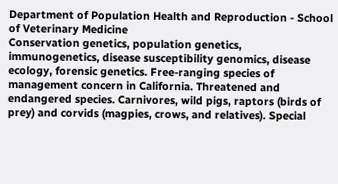Department of Population Health and Reproduction - School of Veterinary Medicine
Conservation genetics, population genetics, immunogenetics, disease susceptibility genomics, disease ecology, forensic genetics. Free-ranging species of management concern in California. Threatened and endangered species. Carnivores, wild pigs, raptors (birds of prey) and corvids (magpies, crows, and relatives). Special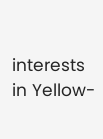interests in Yellow-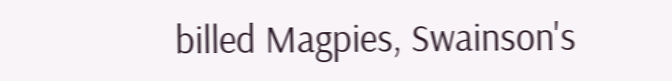billed Magpies, Swainson's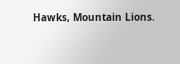Hawks, Mountain Lions.